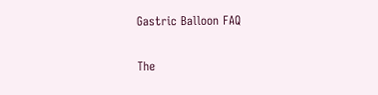Gastric Balloon FAQ

The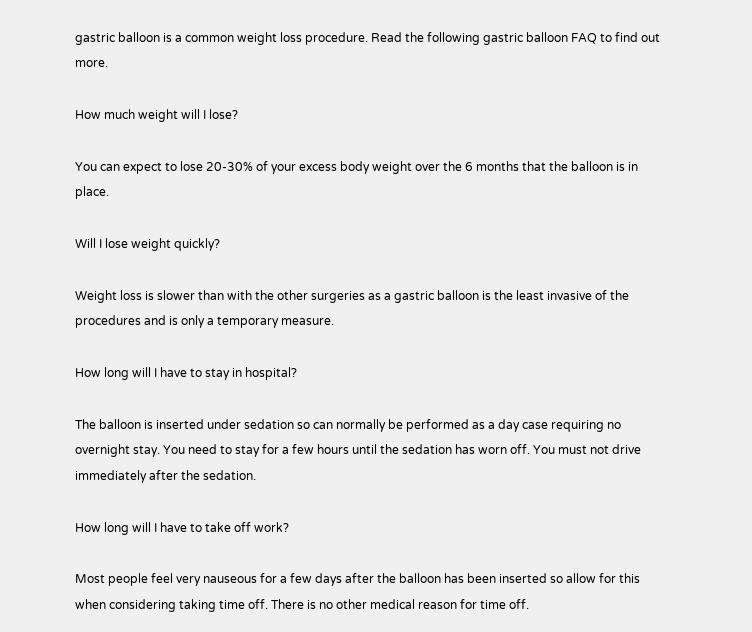gastric balloon is a common weight loss procedure. Read the following gastric balloon FAQ to find out more.

How much weight will I lose?

You can expect to lose 20-30% of your excess body weight over the 6 months that the balloon is in place.

Will I lose weight quickly?

Weight loss is slower than with the other surgeries as a gastric balloon is the least invasive of the procedures and is only a temporary measure.

How long will I have to stay in hospital?

The balloon is inserted under sedation so can normally be performed as a day case requiring no overnight stay. You need to stay for a few hours until the sedation has worn off. You must not drive immediately after the sedation.

How long will I have to take off work?

Most people feel very nauseous for a few days after the balloon has been inserted so allow for this when considering taking time off. There is no other medical reason for time off.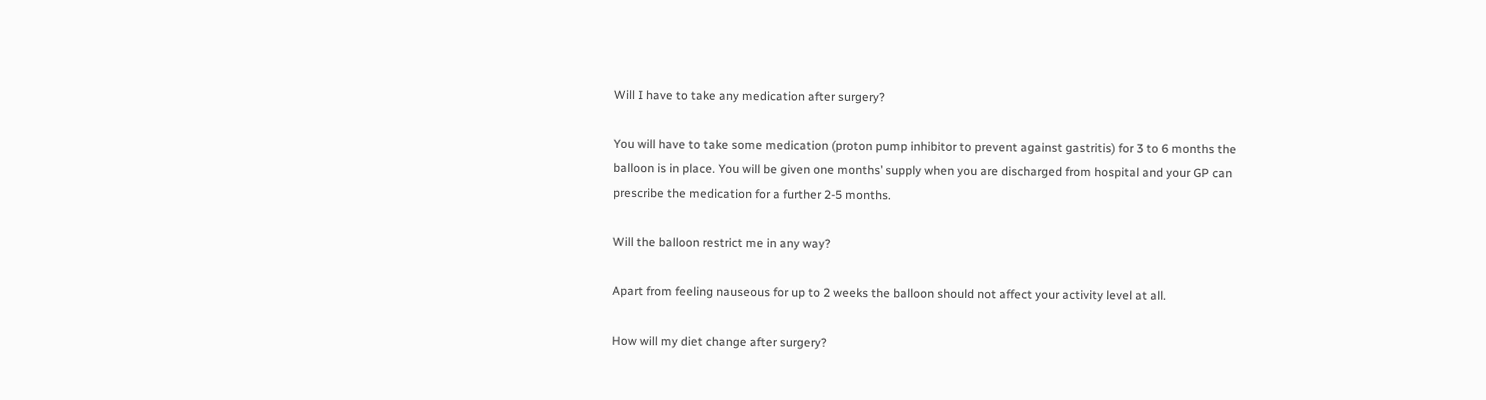Will I have to take any medication after surgery?

You will have to take some medication (proton pump inhibitor to prevent against gastritis) for 3 to 6 months the balloon is in place. You will be given one months’ supply when you are discharged from hospital and your GP can prescribe the medication for a further 2-5 months.

Will the balloon restrict me in any way?

Apart from feeling nauseous for up to 2 weeks the balloon should not affect your activity level at all.

How will my diet change after surgery?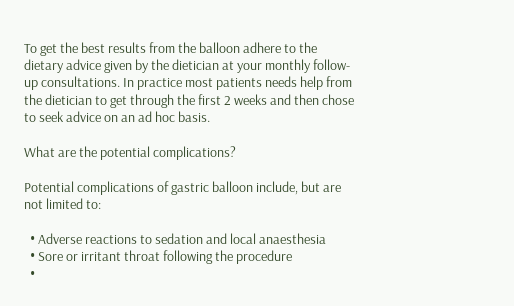To get the best results from the balloon adhere to the dietary advice given by the dietician at your monthly follow-up consultations. In practice most patients needs help from the dietician to get through the first 2 weeks and then chose to seek advice on an ad hoc basis.

What are the potential complications?

Potential complications of gastric balloon include, but are not limited to:

  • Adverse reactions to sedation and local anaesthesia
  • Sore or irritant throat following the procedure
  •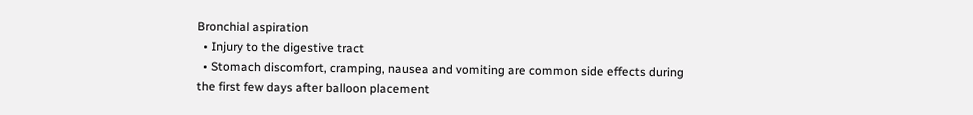Bronchial aspiration
  • Injury to the digestive tract
  • Stomach discomfort, cramping, nausea and vomiting are common side effects during the first few days after balloon placement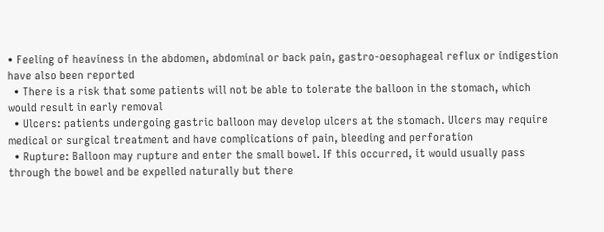• Feeling of heaviness in the abdomen, abdominal or back pain, gastro-oesophageal reflux or indigestion have also been reported
  • There is a risk that some patients will not be able to tolerate the balloon in the stomach, which would result in early removal
  • Ulcers: patients undergoing gastric balloon may develop ulcers at the stomach. Ulcers may require medical or surgical treatment and have complications of pain, bleeding and perforation
  • Rupture: Balloon may rupture and enter the small bowel. If this occurred, it would usually pass through the bowel and be expelled naturally but there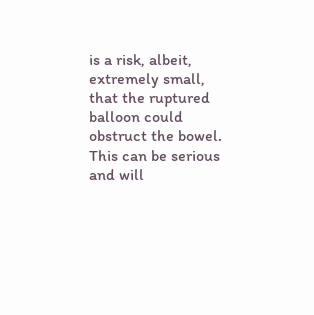is a risk, albeit, extremely small, that the ruptured balloon could obstruct the bowel. This can be serious and will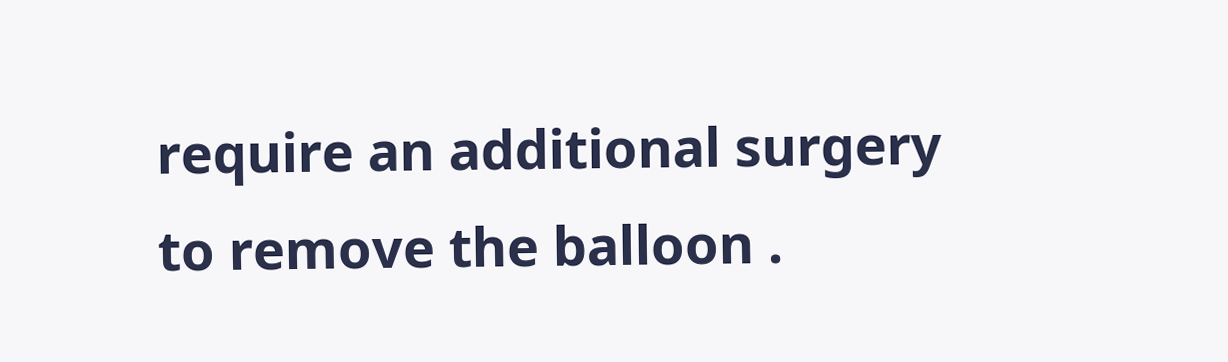require an additional surgery to remove the balloon .